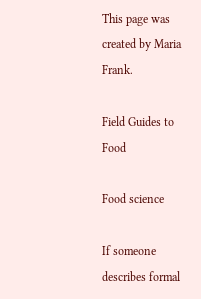This page was created by Maria Frank.

Field Guides to Food

Food science

If someone describes formal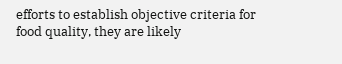efforts to establish objective criteria for food quality, they are likely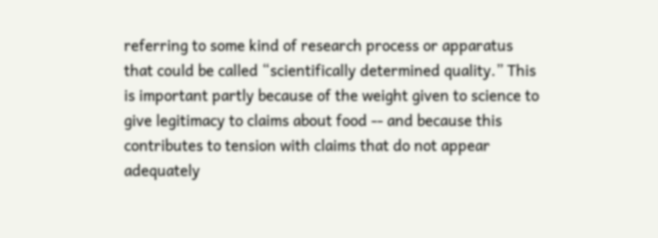referring to some kind of research process or apparatus that could be called “scientifically determined quality.” This is important partly because of the weight given to science to give legitimacy to claims about food -- and because this contributes to tension with claims that do not appear adequately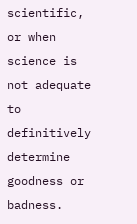scientific, or when science is not adequate to definitively determine goodness or badness.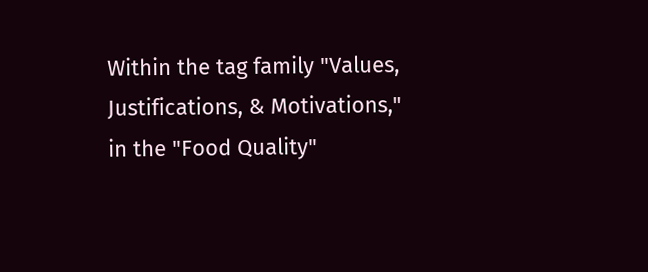Within the tag family "Values, Justifications, & Motivations," in the "Food Quality"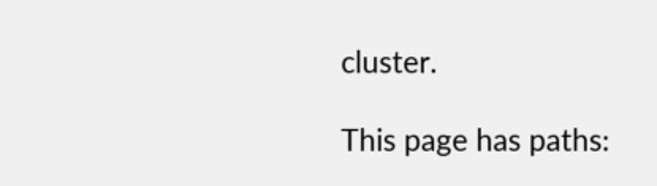cluster.

This page has paths: